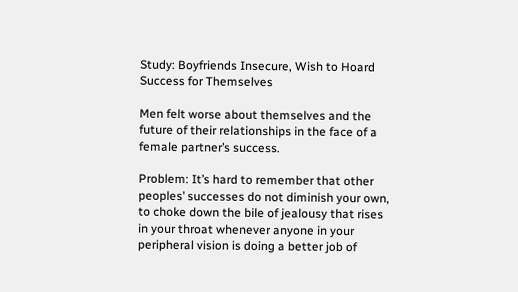Study: Boyfriends Insecure, Wish to Hoard Success for Themselves

Men felt worse about themselves and the future of their relationships in the face of a female partner’s success.

Problem: It’s hard to remember that other peoples’ successes do not diminish your own, to choke down the bile of jealousy that rises in your throat whenever anyone in your peripheral vision is doing a better job of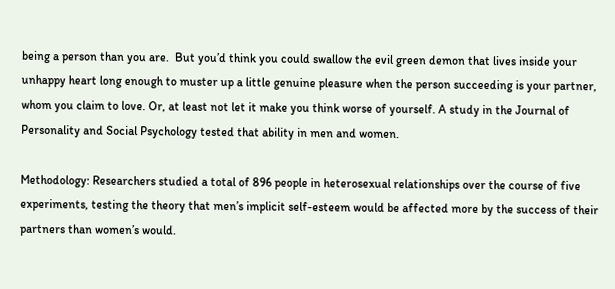being a person than you are.  But you’d think you could swallow the evil green demon that lives inside your unhappy heart long enough to muster up a little genuine pleasure when the person succeeding is your partner, whom you claim to love. Or, at least not let it make you think worse of yourself. A study in the Journal of Personality and Social Psychology tested that ability in men and women.

Methodology: Researchers studied a total of 896 people in heterosexual relationships over the course of five experiments, testing the theory that men’s implicit self-esteem would be affected more by the success of their partners than women’s would.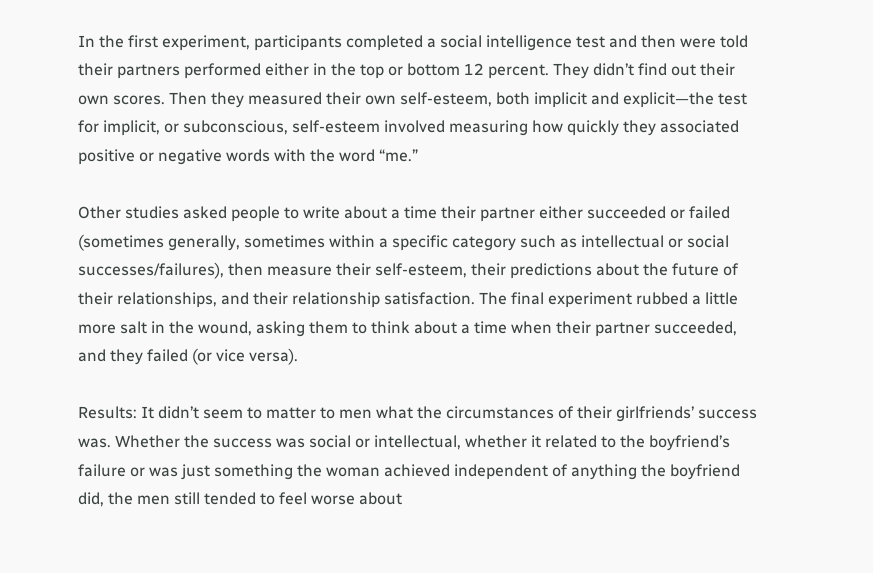In the first experiment, participants completed a social intelligence test and then were told their partners performed either in the top or bottom 12 percent. They didn’t find out their own scores. Then they measured their own self-esteem, both implicit and explicit—the test for implicit, or subconscious, self-esteem involved measuring how quickly they associated positive or negative words with the word “me.”

Other studies asked people to write about a time their partner either succeeded or failed (sometimes generally, sometimes within a specific category such as intellectual or social successes/failures), then measure their self-esteem, their predictions about the future of their relationships, and their relationship satisfaction. The final experiment rubbed a little more salt in the wound, asking them to think about a time when their partner succeeded, and they failed (or vice versa).

Results: It didn’t seem to matter to men what the circumstances of their girlfriends’ success was. Whether the success was social or intellectual, whether it related to the boyfriend’s failure or was just something the woman achieved independent of anything the boyfriend did, the men still tended to feel worse about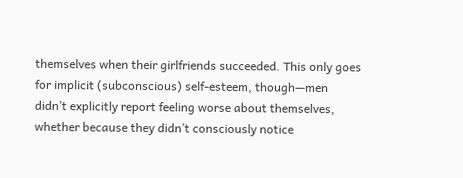themselves when their girlfriends succeeded. This only goes for implicit (subconscious) self-esteem, though—men didn’t explicitly report feeling worse about themselves, whether because they didn’t consciously notice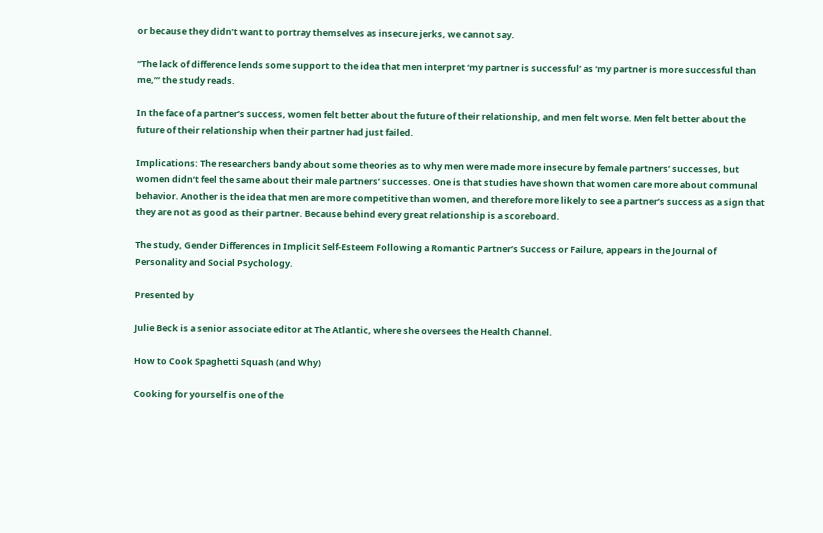or because they didn’t want to portray themselves as insecure jerks, we cannot say.

“The lack of difference lends some support to the idea that men interpret ‘my partner is successful’ as ‘my partner is more successful than me,’” the study reads.

In the face of a partner’s success, women felt better about the future of their relationship, and men felt worse. Men felt better about the future of their relationship when their partner had just failed.

Implications: The researchers bandy about some theories as to why men were made more insecure by female partners’ successes, but women didn’t feel the same about their male partners’ successes. One is that studies have shown that women care more about communal behavior. Another is the idea that men are more competitive than women, and therefore more likely to see a partner’s success as a sign that they are not as good as their partner. Because behind every great relationship is a scoreboard.

The study, Gender Differences in Implicit Self-Esteem Following a Romantic Partner’s Success or Failure, appears in the Journal of Personality and Social Psychology.

Presented by

Julie Beck is a senior associate editor at The Atlantic, where she oversees the Health Channel.

How to Cook Spaghetti Squash (and Why)

Cooking for yourself is one of the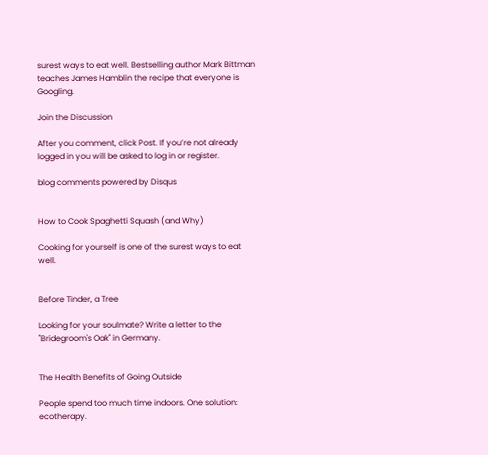surest ways to eat well. Bestselling author Mark Bittman teaches James Hamblin the recipe that everyone is Googling.

Join the Discussion

After you comment, click Post. If you’re not already logged in you will be asked to log in or register.

blog comments powered by Disqus


How to Cook Spaghetti Squash (and Why)

Cooking for yourself is one of the surest ways to eat well.


Before Tinder, a Tree

Looking for your soulmate? Write a letter to the "Bridegroom's Oak" in Germany.


The Health Benefits of Going Outside

People spend too much time indoors. One solution: ecotherapy.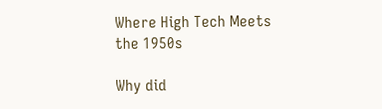Where High Tech Meets the 1950s

Why did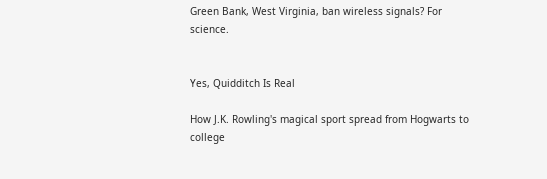Green Bank, West Virginia, ban wireless signals? For science.


Yes, Quidditch Is Real

How J.K. Rowling's magical sport spread from Hogwarts to college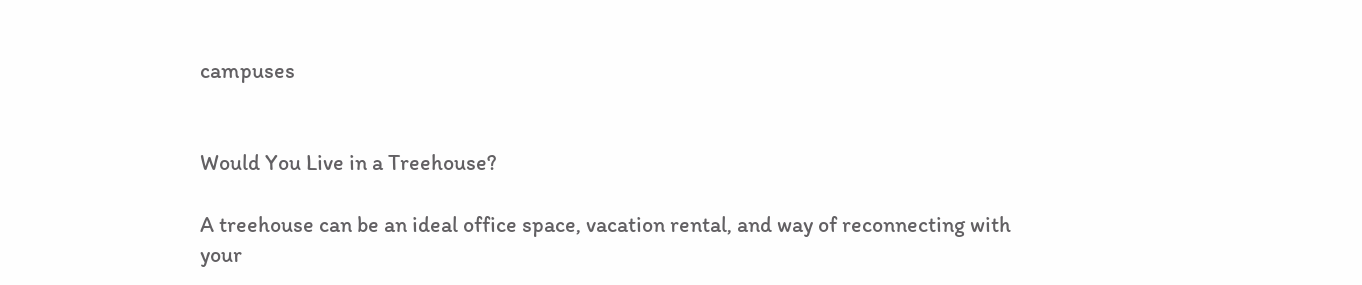campuses


Would You Live in a Treehouse?

A treehouse can be an ideal office space, vacation rental, and way of reconnecting with your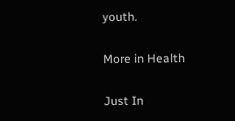youth.

More in Health

Just In